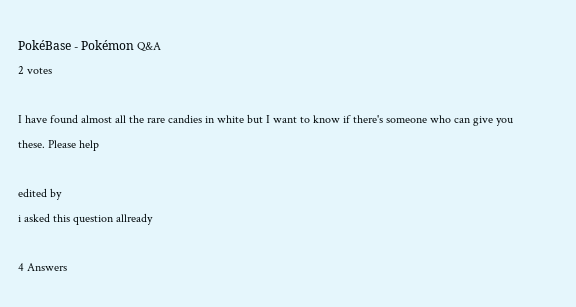PokéBase - Pokémon Q&A
2 votes

I have found almost all the rare candies in white but I want to know if there's someone who can give you these. Please help

edited by
i asked this question allready

4 Answers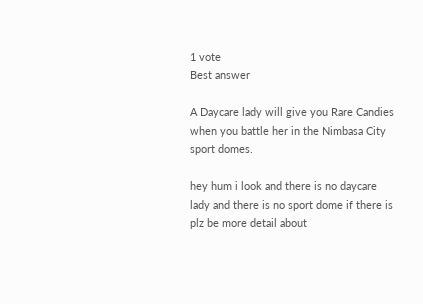1 vote
Best answer

A Daycare lady will give you Rare Candies when you battle her in the Nimbasa City sport domes.

hey hum i look and there is no daycare lady and there is no sport dome if there is plz be more detail about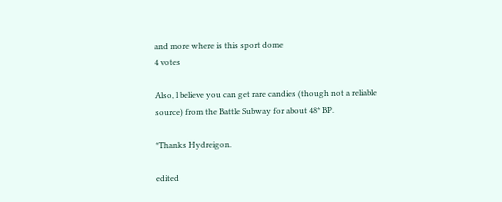and more where is this sport dome
4 votes

Also, l believe you can get rare candies (though not a reliable source) from the Battle Subway for about 48* BP.

*Thanks Hydreigon.

edited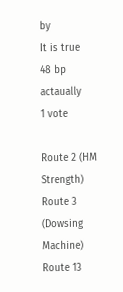by
It is true
48 bp actaually
1 vote

Route 2 (HM Strength)
Route 3 (Dowsing Machine)
Route 13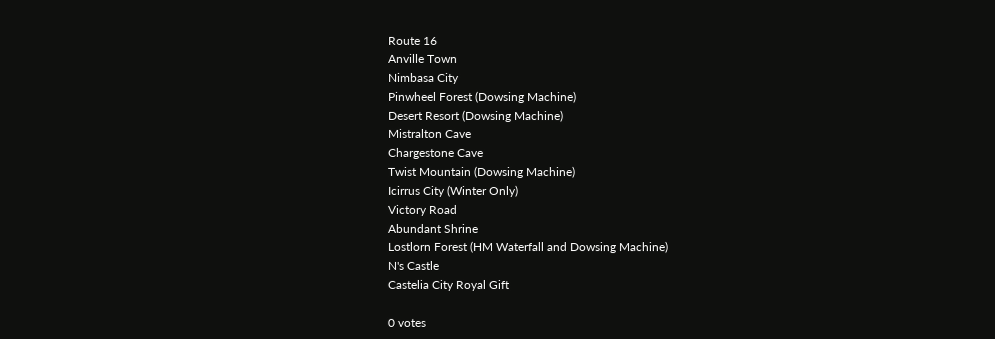Route 16
Anville Town
Nimbasa City
Pinwheel Forest (Dowsing Machine)
Desert Resort (Dowsing Machine)
Mistralton Cave
Chargestone Cave
Twist Mountain (Dowsing Machine)
Icirrus City (Winter Only)
Victory Road
Abundant Shrine
Lostlorn Forest (HM Waterfall and Dowsing Machine)
N's Castle
Castelia City Royal Gift

0 votes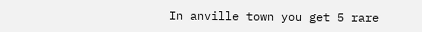In anville town you get 5 rare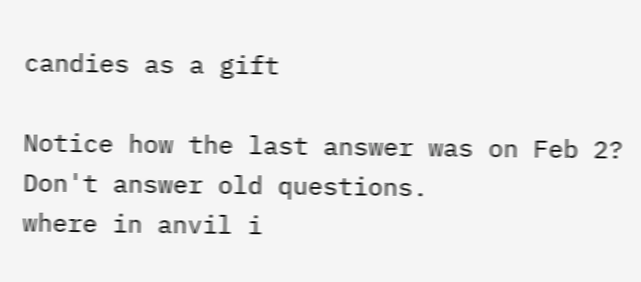candies as a gift

Notice how the last answer was on Feb 2? Don't answer old questions.
where in anvil i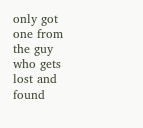only got one from the guy who gets lost and found